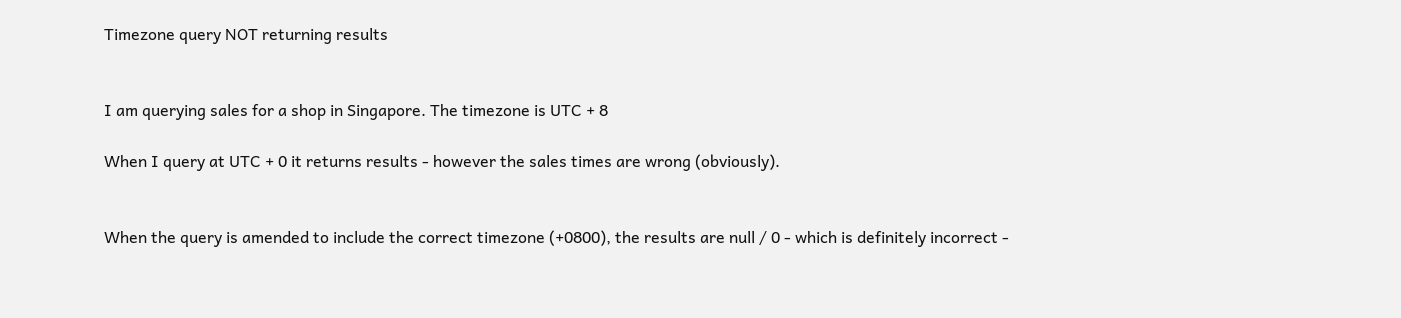Timezone query NOT returning results


I am querying sales for a shop in Singapore. The timezone is UTC + 8

When I query at UTC + 0 it returns results - however the sales times are wrong (obviously).


When the query is amended to include the correct timezone (+0800), the results are null / 0 - which is definitely incorrect -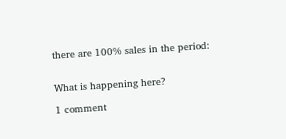there are 100% sales in the period:


What is happening here?

1 comment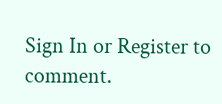Sign In or Register to comment.